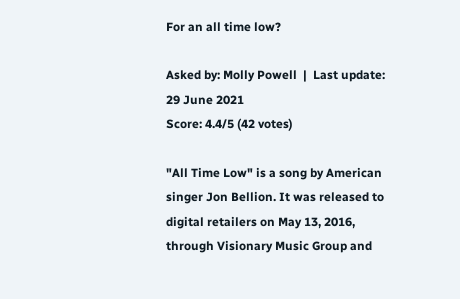For an all time low?

Asked by: Molly Powell  |  Last update: 29 June 2021
Score: 4.4/5 (42 votes)

"All Time Low" is a song by American singer Jon Bellion. It was released to digital retailers on May 13, 2016, through Visionary Music Group and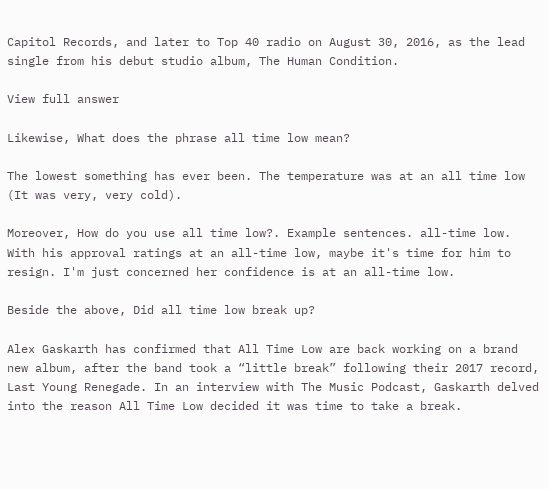Capitol Records, and later to Top 40 radio on August 30, 2016, as the lead single from his debut studio album, The Human Condition.

View full answer

Likewise, What does the phrase all time low mean?

The lowest something has ever been. The temperature was at an all time low (It was very, very cold).

Moreover, How do you use all time low?. Example sentences. all-time low. With his approval ratings at an all-time low, maybe it's time for him to resign. I'm just concerned her confidence is at an all-time low.

Beside the above, Did all time low break up?

Alex Gaskarth has confirmed that All Time Low are back working on a brand new album, after the band took a “little break” following their 2017 record, Last Young Renegade. In an interview with The Music Podcast, Gaskarth delved into the reason All Time Low decided it was time to take a break.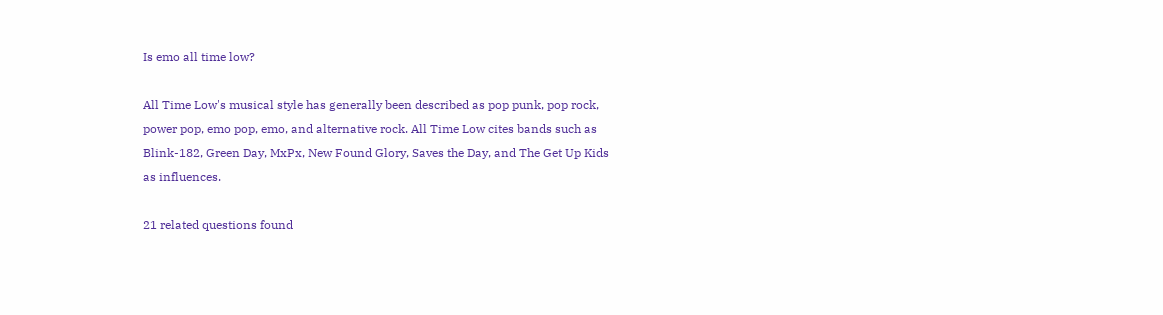Is emo all time low?

All Time Low's musical style has generally been described as pop punk, pop rock, power pop, emo pop, emo, and alternative rock. All Time Low cites bands such as Blink-182, Green Day, MxPx, New Found Glory, Saves the Day, and The Get Up Kids as influences.

21 related questions found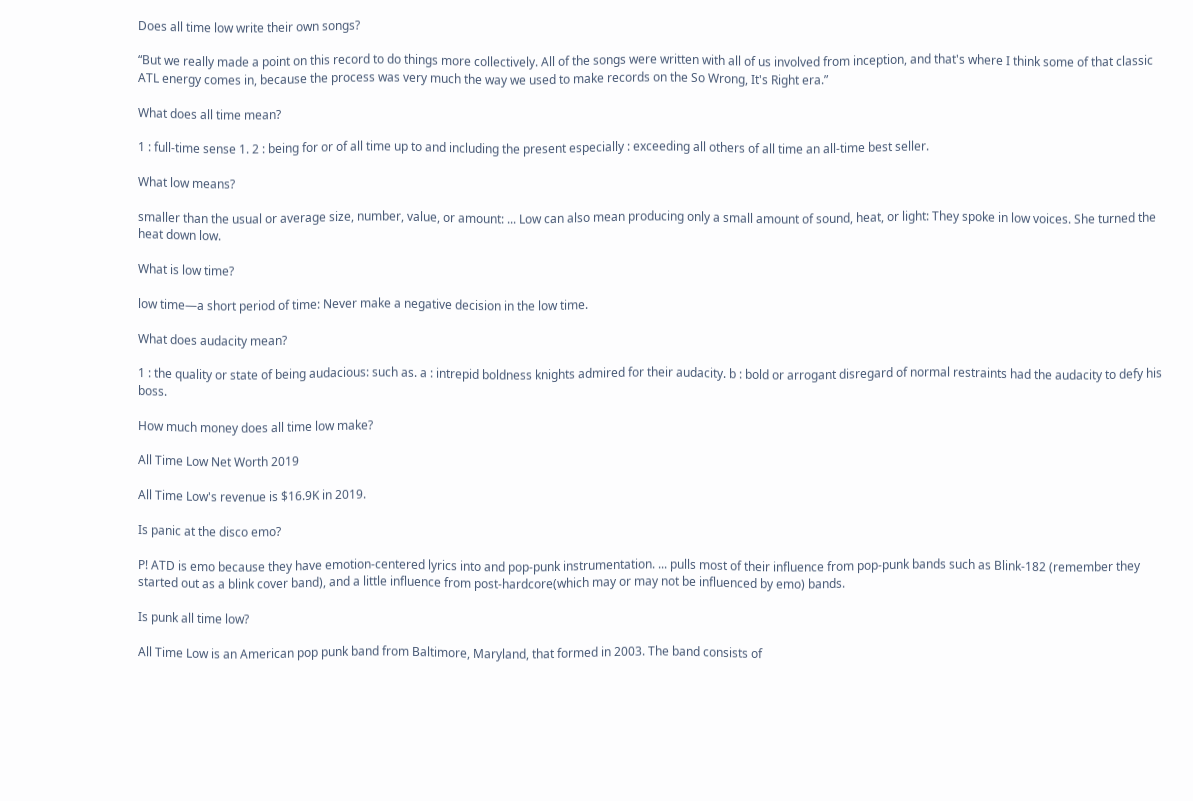Does all time low write their own songs?

“But we really made a point on this record to do things more collectively. All of the songs were written with all of us involved from inception, and that's where I think some of that classic ATL energy comes in, because the process was very much the way we used to make records on the So Wrong, It's Right era.”

What does all time mean?

1 : full-time sense 1. 2 : being for or of all time up to and including the present especially : exceeding all others of all time an all-time best seller.

What low means?

smaller than the usual or average size, number, value, or amount: ... Low can also mean producing only a small amount of sound, heat, or light: They spoke in low voices. She turned the heat down low.

What is low time?

low time—a short period of time: Never make a negative decision in the low time.

What does audacity mean?

1 : the quality or state of being audacious: such as. a : intrepid boldness knights admired for their audacity. b : bold or arrogant disregard of normal restraints had the audacity to defy his boss.

How much money does all time low make?

All Time Low Net Worth 2019

All Time Low's revenue is $16.9K in 2019.

Is panic at the disco emo?

P! ATD is emo because they have emotion-centered lyrics into and pop-punk instrumentation. ... pulls most of their influence from pop-punk bands such as Blink-182 (remember they started out as a blink cover band), and a little influence from post-hardcore(which may or may not be influenced by emo) bands.

Is punk all time low?

All Time Low is an American pop punk band from Baltimore, Maryland, that formed in 2003. The band consists of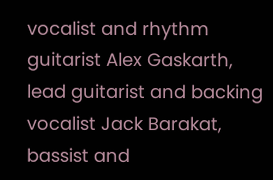vocalist and rhythm guitarist Alex Gaskarth, lead guitarist and backing vocalist Jack Barakat, bassist and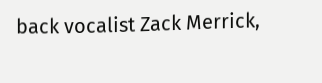back vocalist Zack Merrick,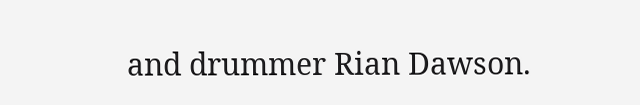and drummer Rian Dawson.